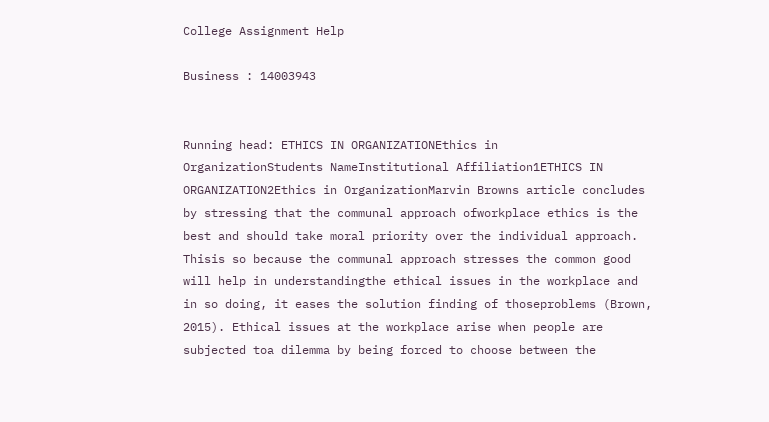College Assignment Help

Business : 14003943


Running head: ETHICS IN ORGANIZATIONEthics in
OrganizationStudents NameInstitutional Affiliation1ETHICS IN
ORGANIZATION2Ethics in OrganizationMarvin Browns article concludes
by stressing that the communal approach ofworkplace ethics is the
best and should take moral priority over the individual approach.
Thisis so because the communal approach stresses the common good
will help in understandingthe ethical issues in the workplace and
in so doing, it eases the solution finding of thoseproblems (Brown,
2015). Ethical issues at the workplace arise when people are
subjected toa dilemma by being forced to choose between the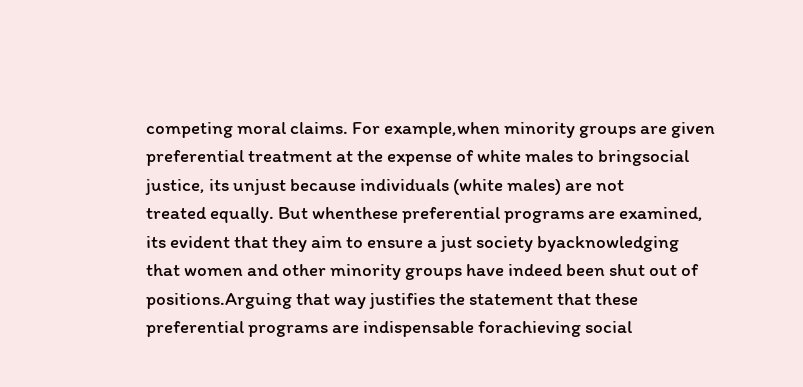competing moral claims. For example,when minority groups are given
preferential treatment at the expense of white males to bringsocial
justice, its unjust because individuals (white males) are not
treated equally. But whenthese preferential programs are examined,
its evident that they aim to ensure a just society byacknowledging
that women and other minority groups have indeed been shut out of
positions.Arguing that way justifies the statement that these
preferential programs are indispensable forachieving social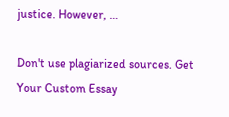justice. However, …

Don't use plagiarized sources. Get Your Custom Essay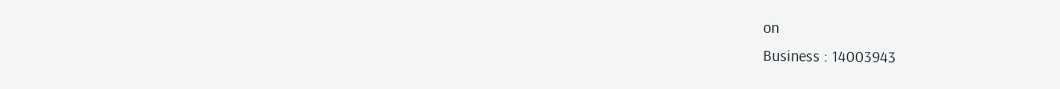on
Business : 14003943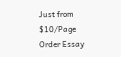Just from $10/Page
Order Essay